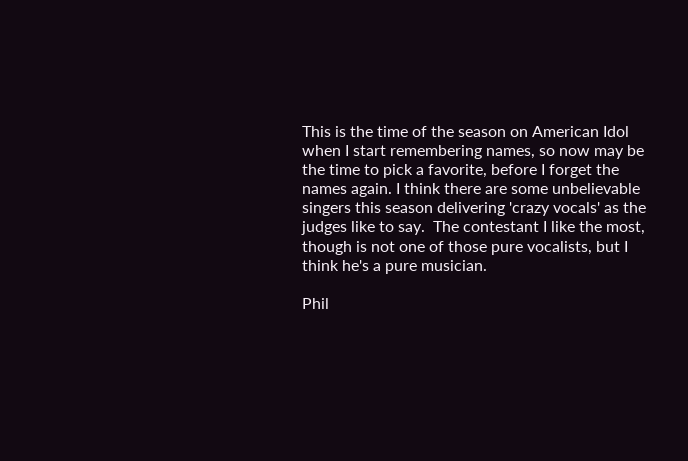This is the time of the season on American Idol when I start remembering names, so now may be the time to pick a favorite, before I forget the names again. I think there are some unbelievable singers this season delivering 'crazy vocals' as the judges like to say.  The contestant I like the most, though is not one of those pure vocalists, but I think he's a pure musician.

Phil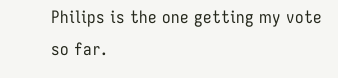Philips is the one getting my vote so far.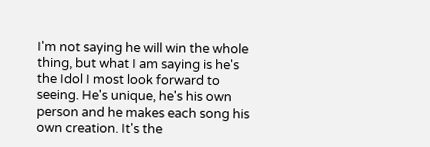I'm not saying he will win the whole thing, but what I am saying is he's the Idol I most look forward to seeing. He's unique, he's his own person and he makes each song his own creation. It's the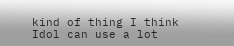kind of thing I think Idol can use a lot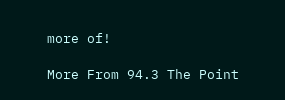more of!

More From 94.3 The Point